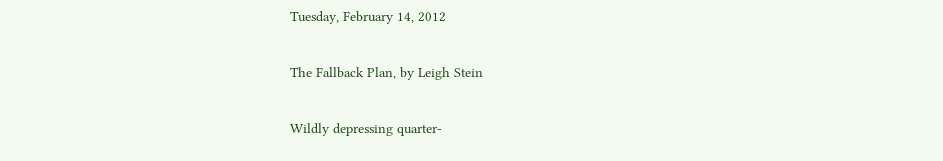Tuesday, February 14, 2012

The Fallback Plan, by Leigh Stein

Wildly depressing quarter-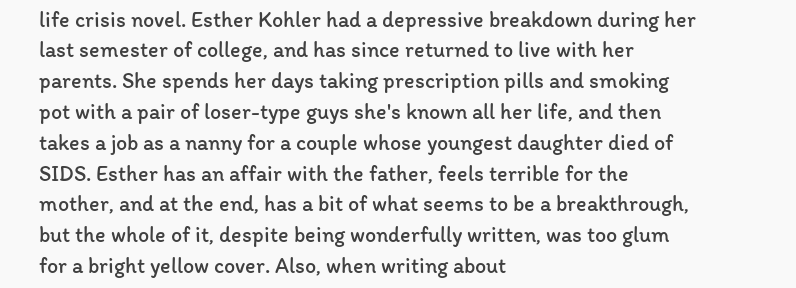life crisis novel. Esther Kohler had a depressive breakdown during her last semester of college, and has since returned to live with her parents. She spends her days taking prescription pills and smoking pot with a pair of loser-type guys she's known all her life, and then takes a job as a nanny for a couple whose youngest daughter died of SIDS. Esther has an affair with the father, feels terrible for the mother, and at the end, has a bit of what seems to be a breakthrough, but the whole of it, despite being wonderfully written, was too glum for a bright yellow cover. Also, when writing about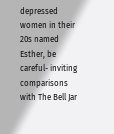depressed women in their 20s named Esther, be careful- inviting comparisons with The Bell Jar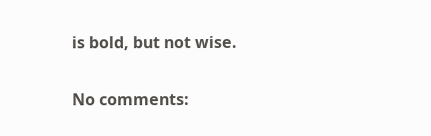is bold, but not wise.

No comments: